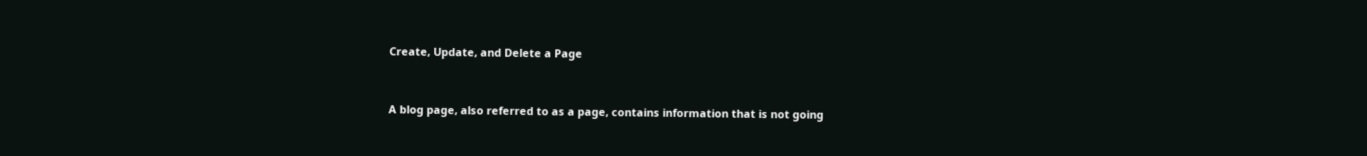Create, Update, and Delete a Page


A blog page, also referred to as a page, contains information that is not going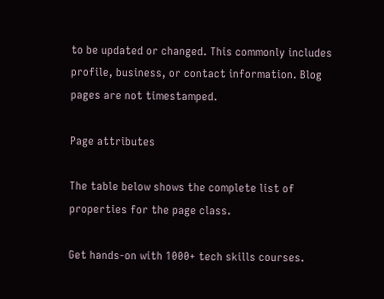to be updated or changed. This commonly includes profile, business, or contact information. Blog pages are not timestamped.

Page attributes

The table below shows the complete list of properties for the page class.

Get hands-on with 1000+ tech skills courses.